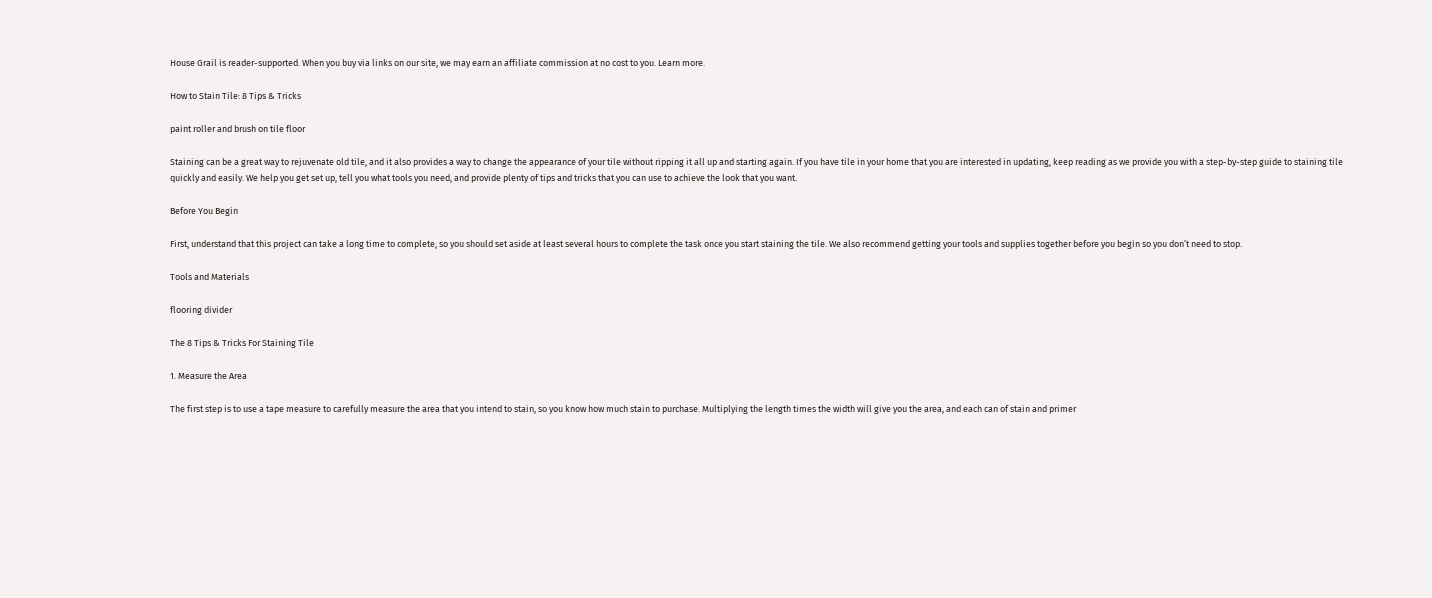House Grail is reader-supported. When you buy via links on our site, we may earn an affiliate commission at no cost to you. Learn more.

How to Stain Tile: 8 Tips & Tricks

paint roller and brush on tile floor

Staining can be a great way to rejuvenate old tile, and it also provides a way to change the appearance of your tile without ripping it all up and starting again. If you have tile in your home that you are interested in updating, keep reading as we provide you with a step-by-step guide to staining tile quickly and easily. We help you get set up, tell you what tools you need, and provide plenty of tips and tricks that you can use to achieve the look that you want.

Before You Begin

First, understand that this project can take a long time to complete, so you should set aside at least several hours to complete the task once you start staining the tile. We also recommend getting your tools and supplies together before you begin so you don’t need to stop.

Tools and Materials

flooring divider

The 8 Tips & Tricks For Staining Tile

1. Measure the Area

The first step is to use a tape measure to carefully measure the area that you intend to stain, so you know how much stain to purchase. Multiplying the length times the width will give you the area, and each can of stain and primer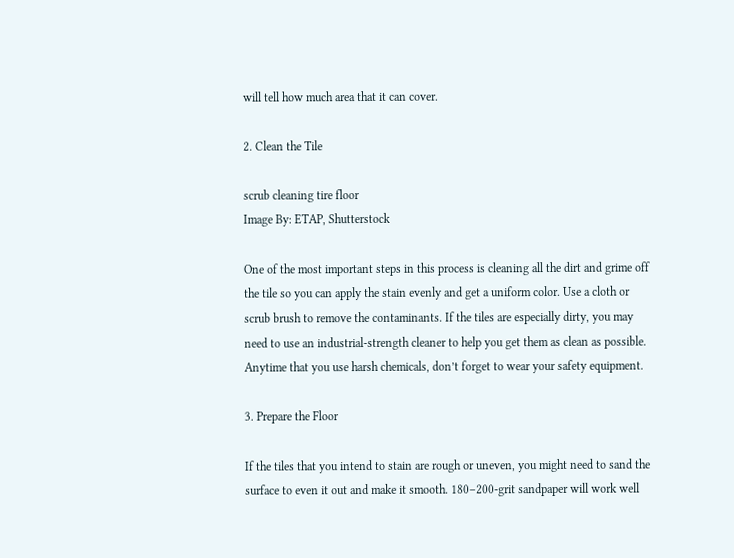will tell how much area that it can cover.

2. Clean the Tile

scrub cleaning tire floor
Image By: ETAP, Shutterstock

One of the most important steps in this process is cleaning all the dirt and grime off the tile so you can apply the stain evenly and get a uniform color. Use a cloth or scrub brush to remove the contaminants. If the tiles are especially dirty, you may need to use an industrial-strength cleaner to help you get them as clean as possible. Anytime that you use harsh chemicals, don’t forget to wear your safety equipment.

3. Prepare the Floor

If the tiles that you intend to stain are rough or uneven, you might need to sand the surface to even it out and make it smooth. 180–200-grit sandpaper will work well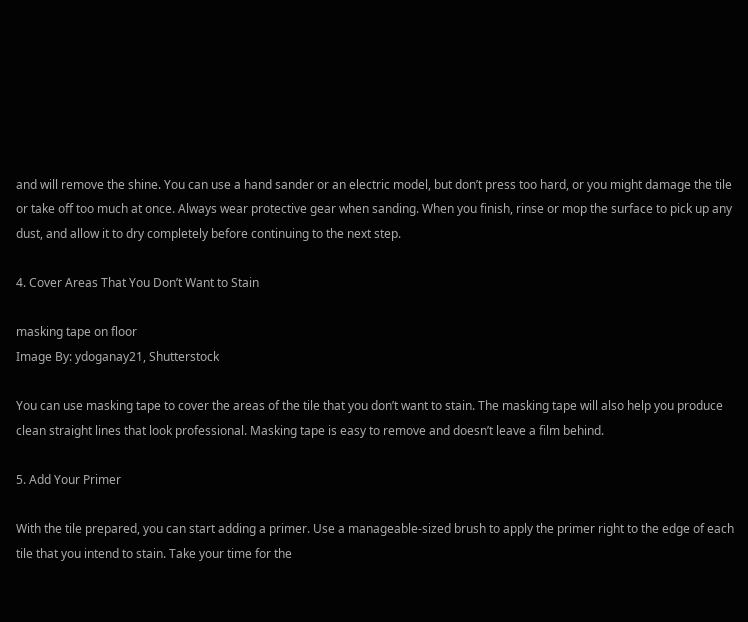and will remove the shine. You can use a hand sander or an electric model, but don’t press too hard, or you might damage the tile or take off too much at once. Always wear protective gear when sanding. When you finish, rinse or mop the surface to pick up any dust, and allow it to dry completely before continuing to the next step.

4. Cover Areas That You Don’t Want to Stain

masking tape on floor
Image By: ydoganay21, Shutterstock

You can use masking tape to cover the areas of the tile that you don’t want to stain. The masking tape will also help you produce clean straight lines that look professional. Masking tape is easy to remove and doesn’t leave a film behind.

5. Add Your Primer

With the tile prepared, you can start adding a primer. Use a manageable-sized brush to apply the primer right to the edge of each tile that you intend to stain. Take your time for the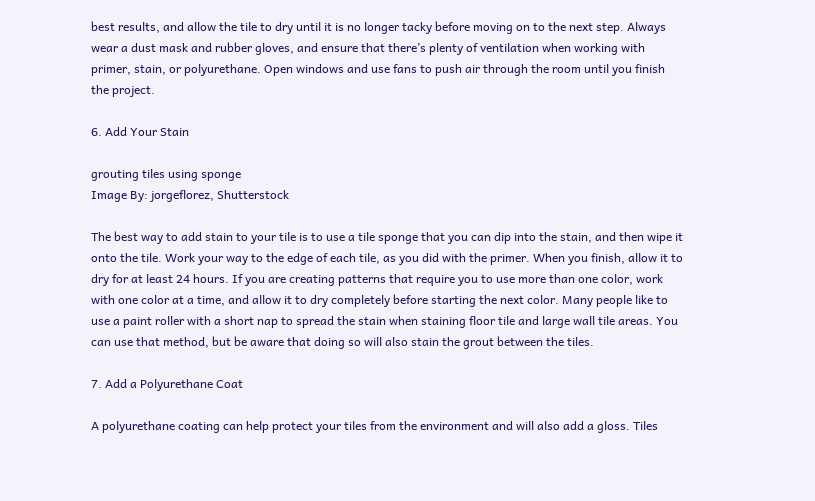best results, and allow the tile to dry until it is no longer tacky before moving on to the next step. Always wear a dust mask and rubber gloves, and ensure that there’s plenty of ventilation when working with primer, stain, or polyurethane. Open windows and use fans to push air through the room until you finish the project.

6. Add Your Stain

grouting tiles using sponge
Image By: jorgeflorez, Shutterstock

The best way to add stain to your tile is to use a tile sponge that you can dip into the stain, and then wipe it onto the tile. Work your way to the edge of each tile, as you did with the primer. When you finish, allow it to dry for at least 24 hours. If you are creating patterns that require you to use more than one color, work with one color at a time, and allow it to dry completely before starting the next color. Many people like to use a paint roller with a short nap to spread the stain when staining floor tile and large wall tile areas. You can use that method, but be aware that doing so will also stain the grout between the tiles.

7. Add a Polyurethane Coat

A polyurethane coating can help protect your tiles from the environment and will also add a gloss. Tiles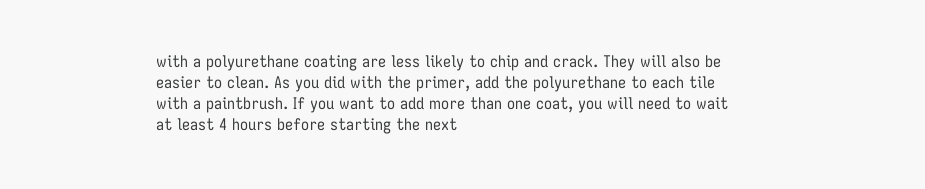with a polyurethane coating are less likely to chip and crack. They will also be easier to clean. As you did with the primer, add the polyurethane to each tile with a paintbrush. If you want to add more than one coat, you will need to wait at least 4 hours before starting the next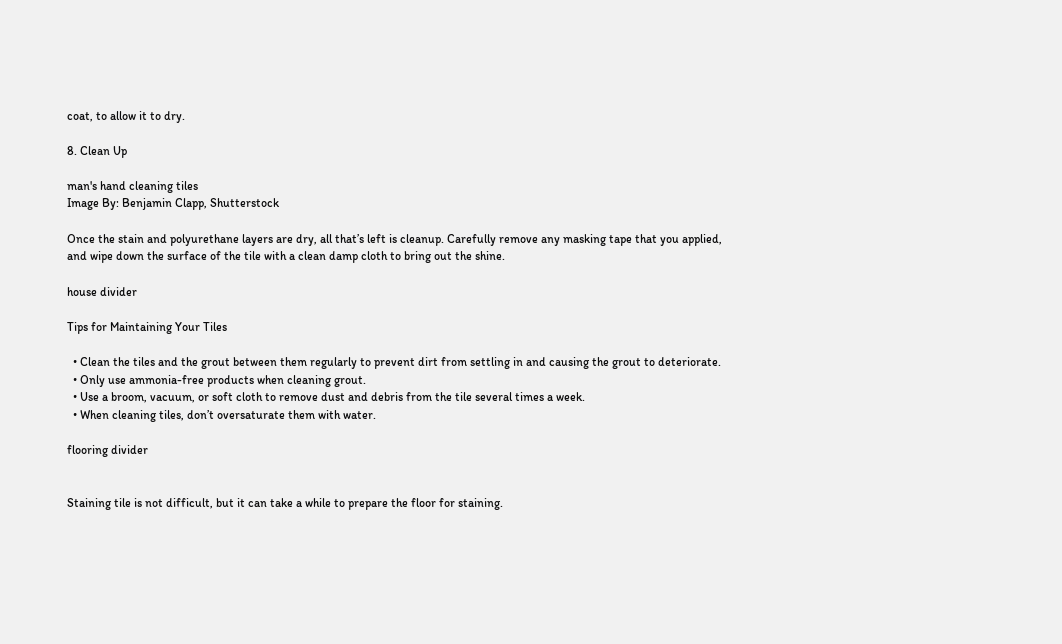coat, to allow it to dry.

8. Clean Up

man's hand cleaning tiles
Image By: Benjamin Clapp, Shutterstock

Once the stain and polyurethane layers are dry, all that’s left is cleanup. Carefully remove any masking tape that you applied, and wipe down the surface of the tile with a clean damp cloth to bring out the shine.

house divider

Tips for Maintaining Your Tiles

  • Clean the tiles and the grout between them regularly to prevent dirt from settling in and causing the grout to deteriorate.
  • Only use ammonia-free products when cleaning grout.
  • Use a broom, vacuum, or soft cloth to remove dust and debris from the tile several times a week.
  • When cleaning tiles, don’t oversaturate them with water.

flooring divider


Staining tile is not difficult, but it can take a while to prepare the floor for staining.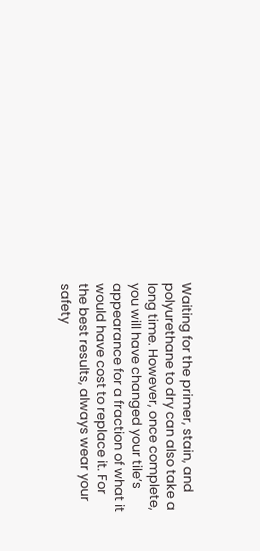Waiting for the primer, stain, and polyurethane to dry can also take a long time. However, once complete, you will have changed your tile’s appearance for a fraction of what it would have cost to replace it. For the best results, always wear your safety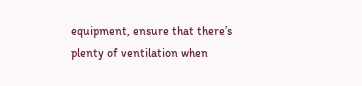equipment, ensure that there’s plenty of ventilation when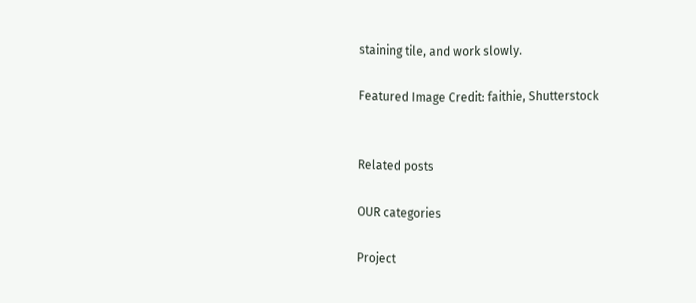staining tile, and work slowly.

Featured Image Credit: faithie, Shutterstock


Related posts

OUR categories

Project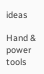ideas

Hand & power tools